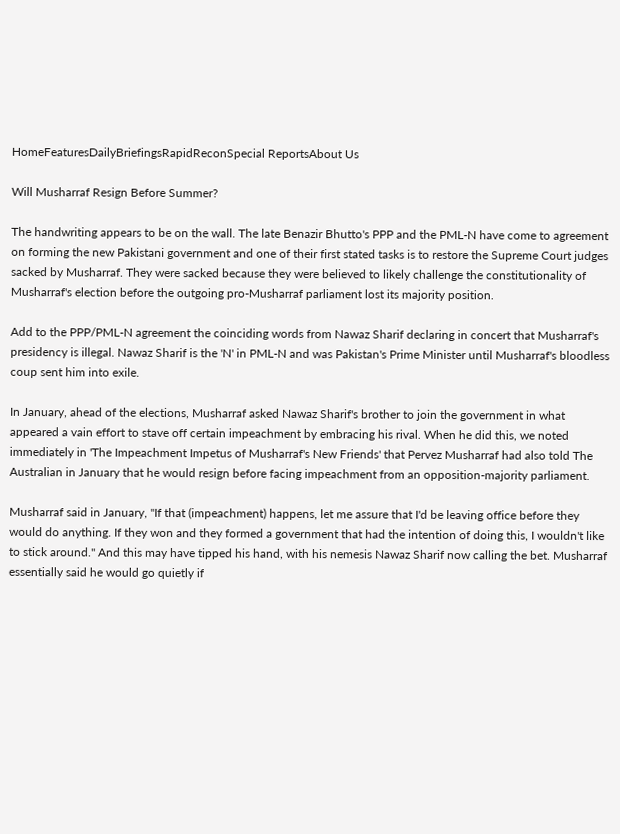HomeFeaturesDailyBriefingsRapidReconSpecial ReportsAbout Us

Will Musharraf Resign Before Summer?

The handwriting appears to be on the wall. The late Benazir Bhutto's PPP and the PML-N have come to agreement on forming the new Pakistani government and one of their first stated tasks is to restore the Supreme Court judges sacked by Musharraf. They were sacked because they were believed to likely challenge the constitutionality of Musharraf's election before the outgoing pro-Musharraf parliament lost its majority position.

Add to the PPP/PML-N agreement the coinciding words from Nawaz Sharif declaring in concert that Musharraf's presidency is illegal. Nawaz Sharif is the 'N' in PML-N and was Pakistan's Prime Minister until Musharraf's bloodless coup sent him into exile.

In January, ahead of the elections, Musharraf asked Nawaz Sharif's brother to join the government in what appeared a vain effort to stave off certain impeachment by embracing his rival. When he did this, we noted immediately in 'The Impeachment Impetus of Musharraf's New Friends' that Pervez Musharraf had also told The Australian in January that he would resign before facing impeachment from an opposition-majority parliament.

Musharraf said in January, "If that (impeachment) happens, let me assure that I'd be leaving office before they would do anything. If they won and they formed a government that had the intention of doing this, I wouldn't like to stick around." And this may have tipped his hand, with his nemesis Nawaz Sharif now calling the bet. Musharraf essentially said he would go quietly if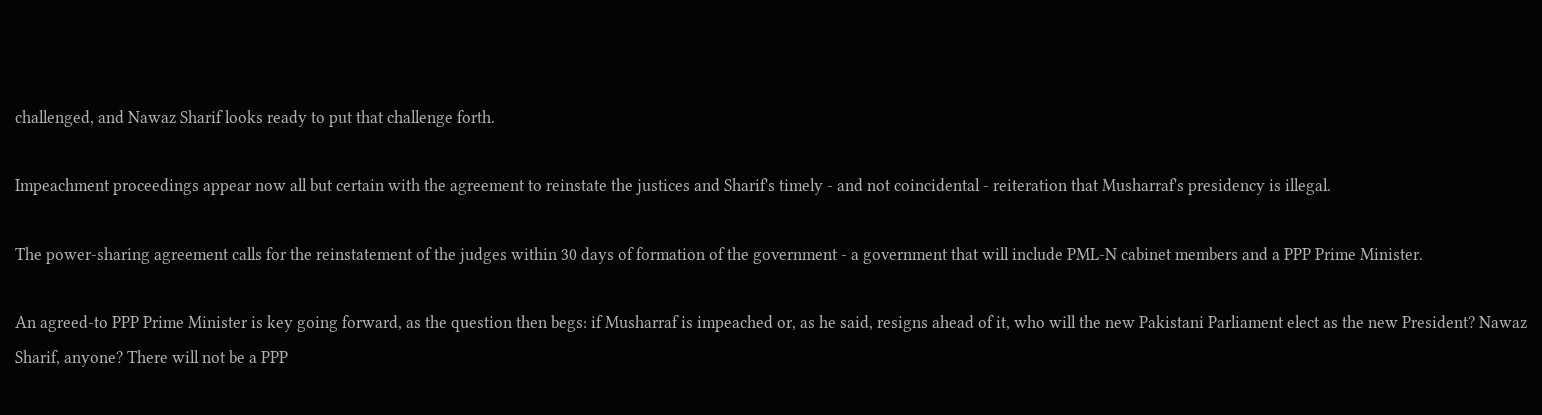challenged, and Nawaz Sharif looks ready to put that challenge forth.

Impeachment proceedings appear now all but certain with the agreement to reinstate the justices and Sharif's timely - and not coincidental - reiteration that Musharraf's presidency is illegal.

The power-sharing agreement calls for the reinstatement of the judges within 30 days of formation of the government - a government that will include PML-N cabinet members and a PPP Prime Minister.

An agreed-to PPP Prime Minister is key going forward, as the question then begs: if Musharraf is impeached or, as he said, resigns ahead of it, who will the new Pakistani Parliament elect as the new President? Nawaz Sharif, anyone? There will not be a PPP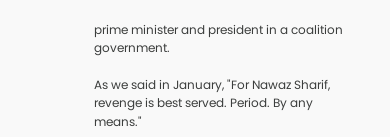prime minister and president in a coalition government.

As we said in January, "For Nawaz Sharif, revenge is best served. Period. By any means."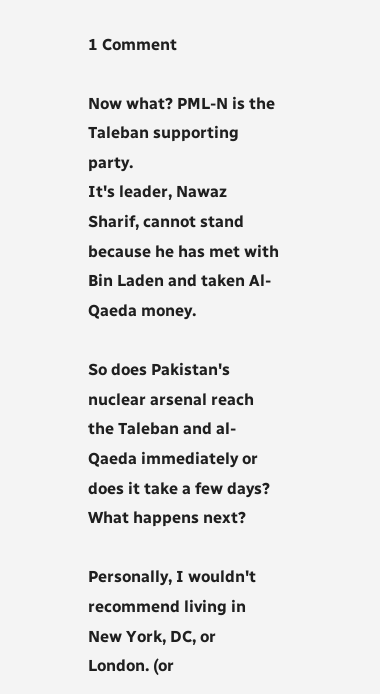1 Comment

Now what? PML-N is the Taleban supporting party.
It's leader, Nawaz Sharif, cannot stand because he has met with Bin Laden and taken Al-Qaeda money.

So does Pakistan's nuclear arsenal reach the Taleban and al-Qaeda immediately or does it take a few days? What happens next?

Personally, I wouldn't recommend living in New York, DC, or London. (or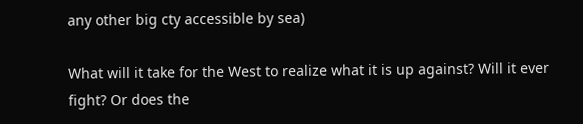any other big cty accessible by sea)

What will it take for the West to realize what it is up against? Will it ever fight? Or does the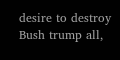desire to destroy Bush trump all,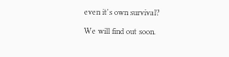even it's own survival?

We will find out soon.